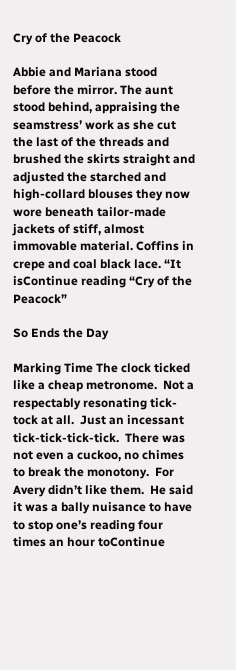Cry of the Peacock

Abbie and Mariana stood before the mirror. The aunt stood behind, appraising the seamstress’ work as she cut the last of the threads and brushed the skirts straight and adjusted the starched and high-collard blouses they now wore beneath tailor-made jackets of stiff, almost immovable material. Coffins in crepe and coal black lace. “It isContinue reading “Cry of the Peacock”

So Ends the Day

Marking Time The clock ticked like a cheap metronome.  Not a respectably resonating tick-tock at all.  Just an incessant tick-tick-tick-tick.  There was not even a cuckoo, no chimes to break the monotony.  For Avery didn’t like them.  He said it was a bally nuisance to have to stop one’s reading four times an hour toContinue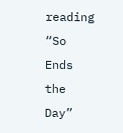reading “So Ends the Day”